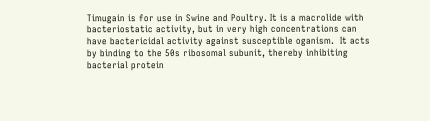Timugain is for use in Swine and Poultry. It is a macrolide with bacteriostatic activity, but in very high concentrations can have bactericidal activity against susceptible oganism.  It acts by binding to the 50s ribosomal subunit, thereby inhibiting bacterial protein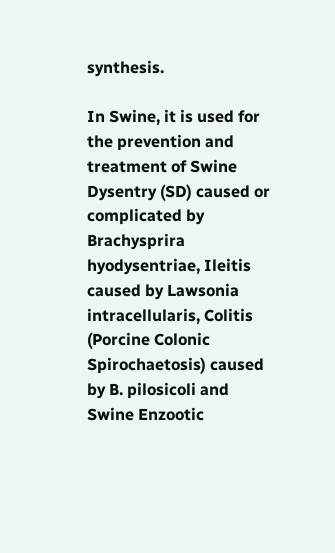synthesis.

In Swine, it is used for the prevention and treatment of Swine Dysentry (SD) caused or complicated by Brachysprira hyodysentriae, Ileitis caused by Lawsonia intracellularis, Colitis (Porcine Colonic Spirochaetosis) caused by B. pilosicoli and Swine Enzootic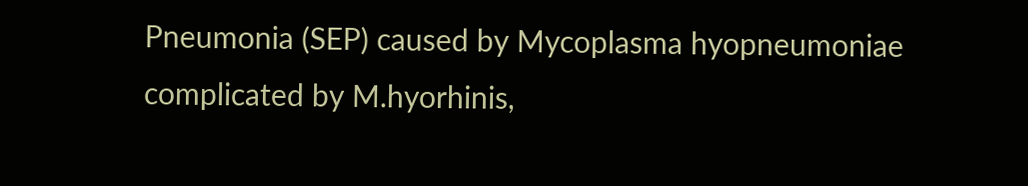Pneumonia (SEP) caused by Mycoplasma hyopneumoniae complicated by M.hyorhinis,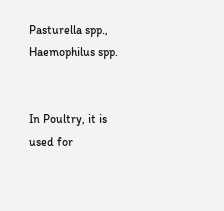Pasturella spp., Haemophilus spp.


In Poultry, it is used for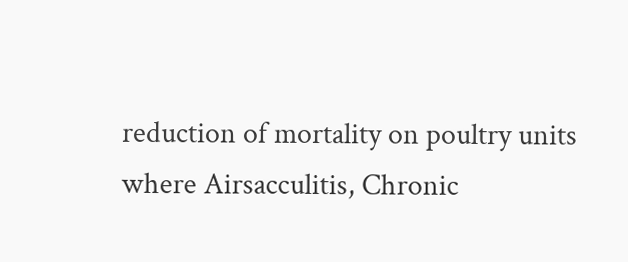reduction of mortality on poultry units where Airsacculitis, Chronic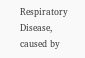Respiratory Disease, caused by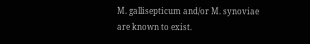M. gallisepticum and/or M. synoviae are known to exist.